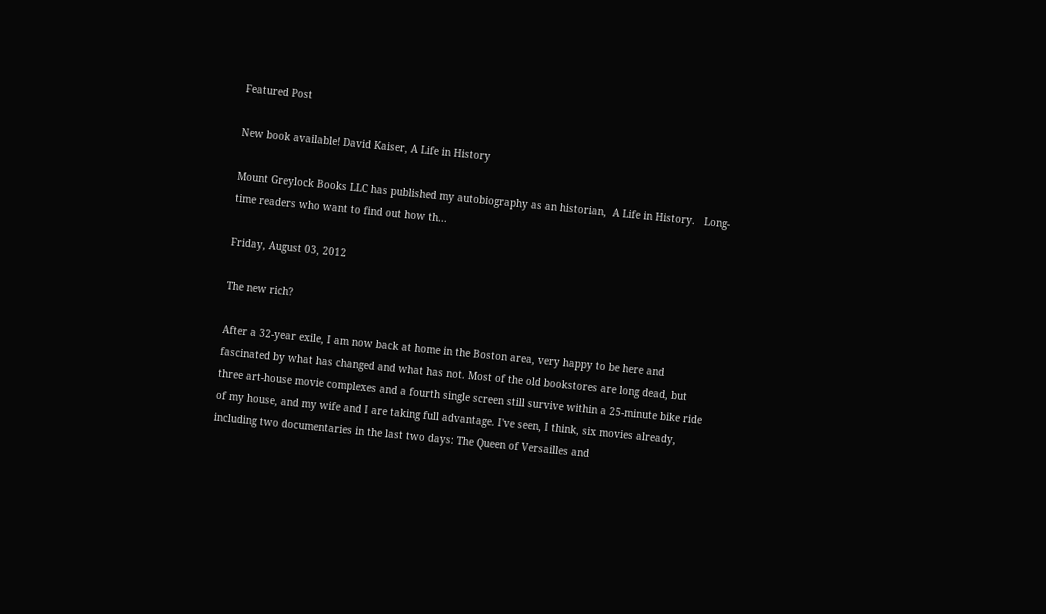Featured Post

New book available! David Kaiser, A Life in History

Mount Greylock Books LLC has published my autobiography as an historian,  A Life in History.   Long-time readers who want to find out how th...

Friday, August 03, 2012

The new rich?

After a 32-year exile, I am now back at home in the Boston area, very happy to be here and fascinated by what has changed and what has not. Most of the old bookstores are long dead, but three art-house movie complexes and a fourth single screen still survive within a 25-minute bike ride of my house, and my wife and I are taking full advantage. I've seen, I think, six movies already, including two documentaries in the last two days: The Queen of Versailles and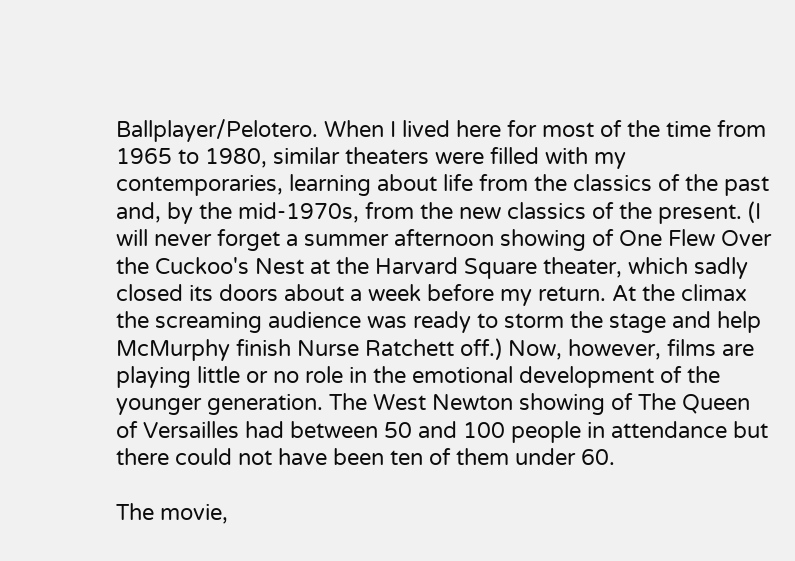Ballplayer/Pelotero. When I lived here for most of the time from 1965 to 1980, similar theaters were filled with my contemporaries, learning about life from the classics of the past and, by the mid-1970s, from the new classics of the present. (I will never forget a summer afternoon showing of One Flew Over the Cuckoo's Nest at the Harvard Square theater, which sadly closed its doors about a week before my return. At the climax the screaming audience was ready to storm the stage and help McMurphy finish Nurse Ratchett off.) Now, however, films are playing little or no role in the emotional development of the younger generation. The West Newton showing of The Queen of Versailles had between 50 and 100 people in attendance but there could not have been ten of them under 60.

The movie,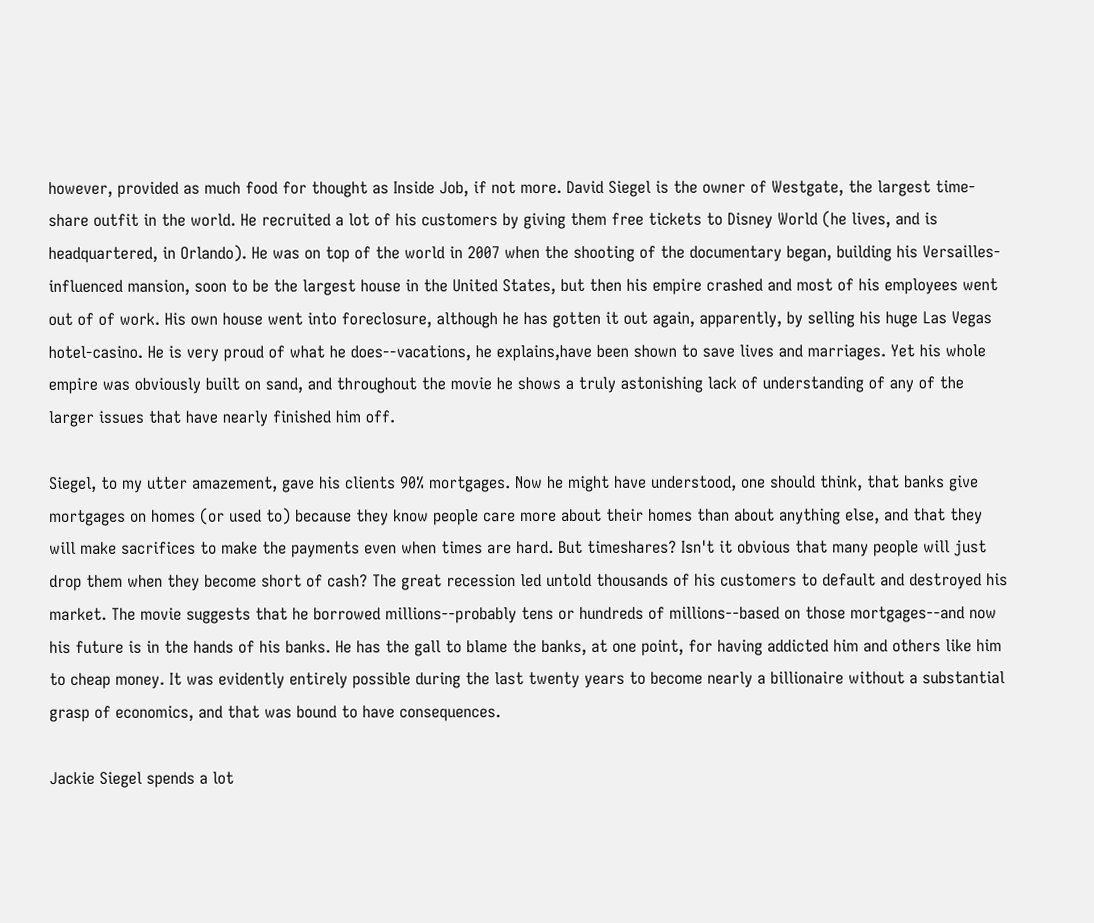however, provided as much food for thought as Inside Job, if not more. David Siegel is the owner of Westgate, the largest time-share outfit in the world. He recruited a lot of his customers by giving them free tickets to Disney World (he lives, and is headquartered, in Orlando). He was on top of the world in 2007 when the shooting of the documentary began, building his Versailles-influenced mansion, soon to be the largest house in the United States, but then his empire crashed and most of his employees went out of of work. His own house went into foreclosure, although he has gotten it out again, apparently, by selling his huge Las Vegas hotel-casino. He is very proud of what he does--vacations, he explains,have been shown to save lives and marriages. Yet his whole empire was obviously built on sand, and throughout the movie he shows a truly astonishing lack of understanding of any of the larger issues that have nearly finished him off.

Siegel, to my utter amazement, gave his clients 90% mortgages. Now he might have understood, one should think, that banks give mortgages on homes (or used to) because they know people care more about their homes than about anything else, and that they will make sacrifices to make the payments even when times are hard. But timeshares? Isn't it obvious that many people will just drop them when they become short of cash? The great recession led untold thousands of his customers to default and destroyed his market. The movie suggests that he borrowed millions--probably tens or hundreds of millions--based on those mortgages--and now his future is in the hands of his banks. He has the gall to blame the banks, at one point, for having addicted him and others like him to cheap money. It was evidently entirely possible during the last twenty years to become nearly a billionaire without a substantial grasp of economics, and that was bound to have consequences.

Jackie Siegel spends a lot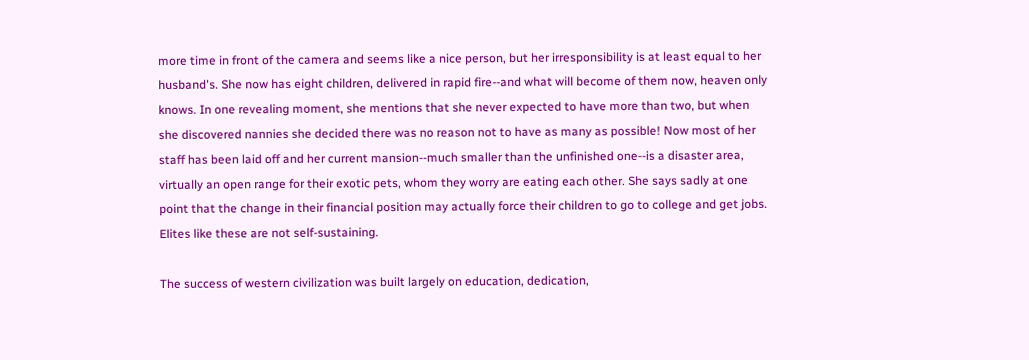more time in front of the camera and seems like a nice person, but her irresponsibility is at least equal to her husband's. She now has eight children, delivered in rapid fire--and what will become of them now, heaven only knows. In one revealing moment, she mentions that she never expected to have more than two, but when she discovered nannies she decided there was no reason not to have as many as possible! Now most of her staff has been laid off and her current mansion--much smaller than the unfinished one--is a disaster area, virtually an open range for their exotic pets, whom they worry are eating each other. She says sadly at one point that the change in their financial position may actually force their children to go to college and get jobs. Elites like these are not self-sustaining.

The success of western civilization was built largely on education, dedication,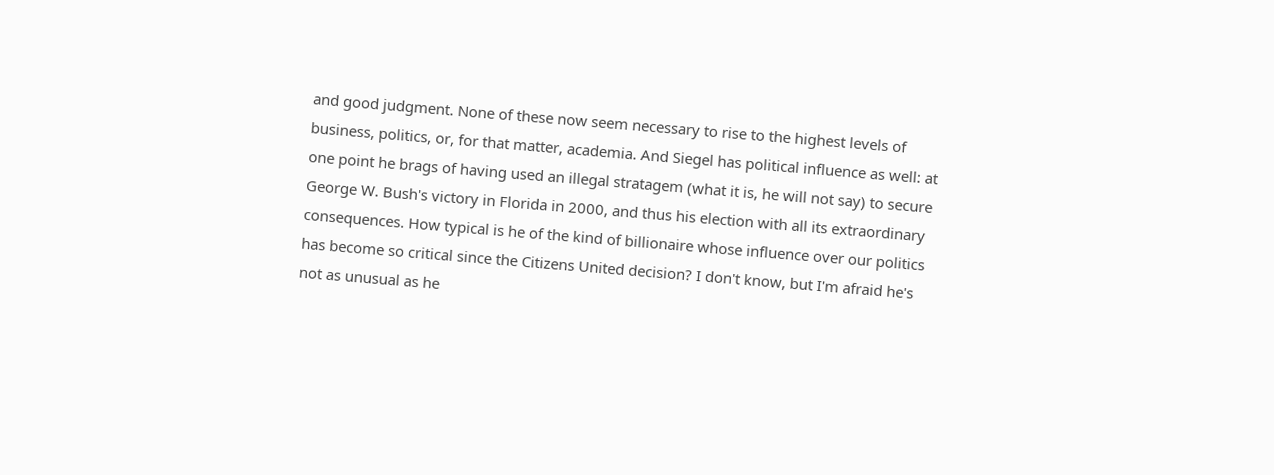and good judgment. None of these now seem necessary to rise to the highest levels of business, politics, or, for that matter, academia. And Siegel has political influence as well: at one point he brags of having used an illegal stratagem (what it is, he will not say) to secure George W. Bush's victory in Florida in 2000, and thus his election with all its extraordinary consequences. How typical is he of the kind of billionaire whose influence over our politics has become so critical since the Citizens United decision? I don't know, but I'm afraid he's not as unusual as he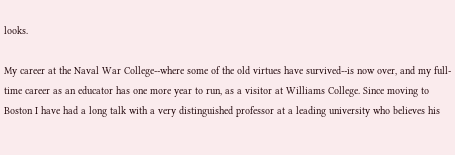looks.

My career at the Naval War College--where some of the old virtues have survived--is now over, and my full-time career as an educator has one more year to run, as a visitor at Williams College. Since moving to Boston I have had a long talk with a very distinguished professor at a leading university who believes his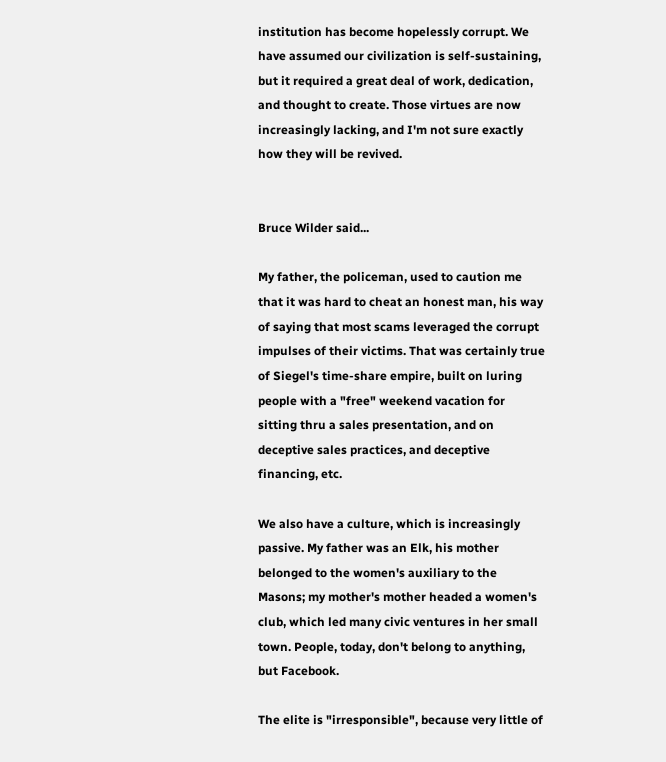institution has become hopelessly corrupt. We have assumed our civilization is self-sustaining, but it required a great deal of work, dedication, and thought to create. Those virtues are now increasingly lacking, and I'm not sure exactly how they will be revived.


Bruce Wilder said...

My father, the policeman, used to caution me that it was hard to cheat an honest man, his way of saying that most scams leveraged the corrupt impulses of their victims. That was certainly true of Siegel's time-share empire, built on luring people with a "free" weekend vacation for sitting thru a sales presentation, and on deceptive sales practices, and deceptive financing, etc.

We also have a culture, which is increasingly passive. My father was an Elk, his mother belonged to the women's auxiliary to the Masons; my mother's mother headed a women's club, which led many civic ventures in her small town. People, today, don't belong to anything, but Facebook.

The elite is "irresponsible", because very little of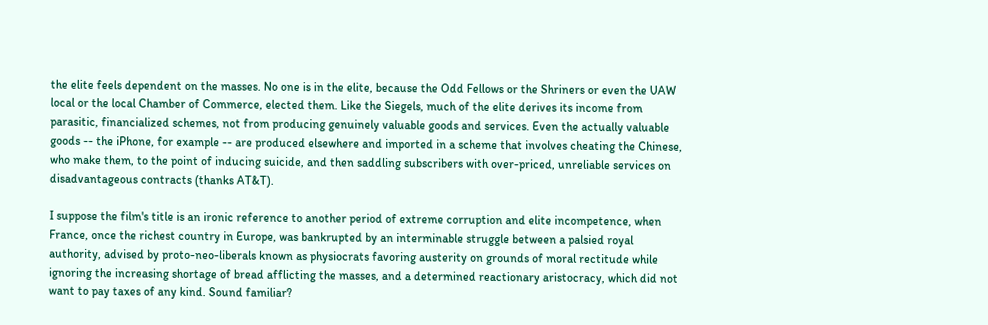the elite feels dependent on the masses. No one is in the elite, because the Odd Fellows or the Shriners or even the UAW local or the local Chamber of Commerce, elected them. Like the Siegels, much of the elite derives its income from parasitic, financialized schemes, not from producing genuinely valuable goods and services. Even the actually valuable goods -- the iPhone, for example -- are produced elsewhere and imported in a scheme that involves cheating the Chinese, who make them, to the point of inducing suicide, and then saddling subscribers with over-priced, unreliable services on disadvantageous contracts (thanks AT&T).

I suppose the film's title is an ironic reference to another period of extreme corruption and elite incompetence, when France, once the richest country in Europe, was bankrupted by an interminable struggle between a palsied royal authority, advised by proto-neo-liberals known as physiocrats favoring austerity on grounds of moral rectitude while ignoring the increasing shortage of bread afflicting the masses, and a determined reactionary aristocracy, which did not want to pay taxes of any kind. Sound familiar?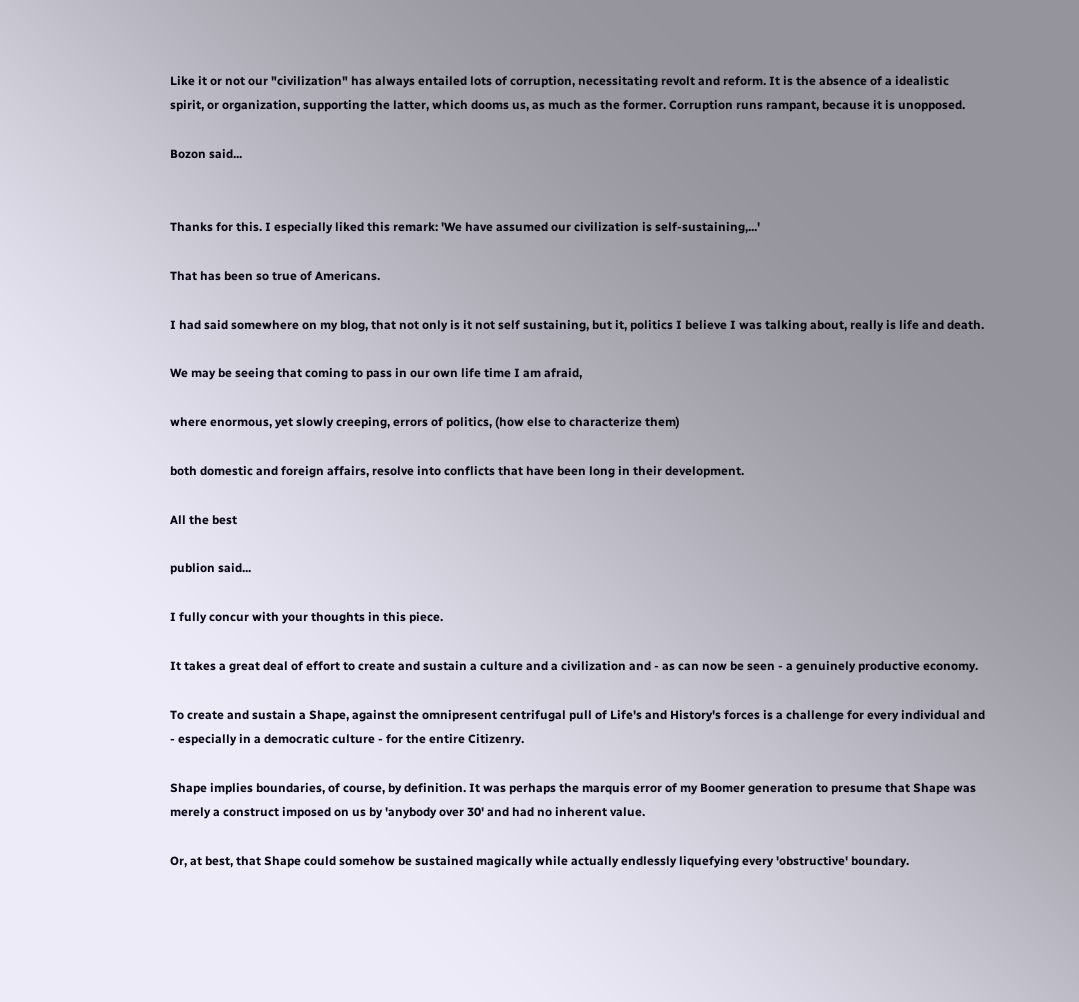Like it or not our "civilization" has always entailed lots of corruption, necessitating revolt and reform. It is the absence of a idealistic spirit, or organization, supporting the latter, which dooms us, as much as the former. Corruption runs rampant, because it is unopposed.

Bozon said...


Thanks for this. I especially liked this remark: 'We have assumed our civilization is self-sustaining,...'

That has been so true of Americans.

I had said somewhere on my blog, that not only is it not self sustaining, but it, politics I believe I was talking about, really is life and death.

We may be seeing that coming to pass in our own life time I am afraid,

where enormous, yet slowly creeping, errors of politics, (how else to characterize them)

both domestic and foreign affairs, resolve into conflicts that have been long in their development.

All the best

publion said...

I fully concur with your thoughts in this piece.

It takes a great deal of effort to create and sustain a culture and a civilization and - as can now be seen - a genuinely productive economy.

To create and sustain a Shape, against the omnipresent centrifugal pull of Life's and History's forces is a challenge for every individual and - especially in a democratic culture - for the entire Citizenry.

Shape implies boundaries, of course, by definition. It was perhaps the marquis error of my Boomer generation to presume that Shape was merely a construct imposed on us by 'anybody over 30' and had no inherent value.

Or, at best, that Shape could somehow be sustained magically while actually endlessly liquefying every 'obstructive' boundary.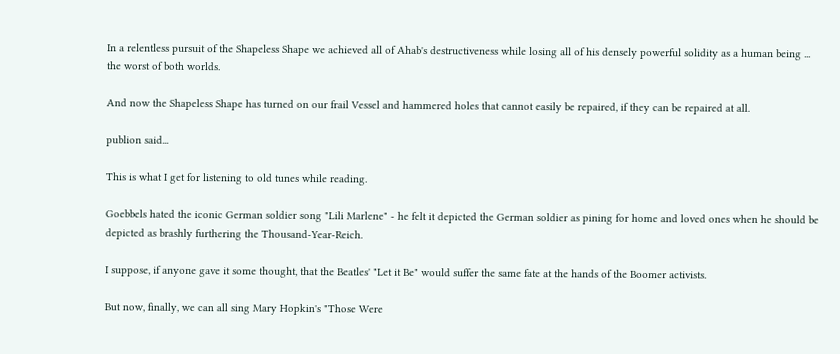In a relentless pursuit of the Shapeless Shape we achieved all of Ahab's destructiveness while losing all of his densely powerful solidity as a human being ... the worst of both worlds.

And now the Shapeless Shape has turned on our frail Vessel and hammered holes that cannot easily be repaired, if they can be repaired at all.

publion said...

This is what I get for listening to old tunes while reading.

Goebbels hated the iconic German soldier song "Lili Marlene" - he felt it depicted the German soldier as pining for home and loved ones when he should be depicted as brashly furthering the Thousand-Year-Reich.

I suppose, if anyone gave it some thought, that the Beatles' "Let it Be" would suffer the same fate at the hands of the Boomer activists.

But now, finally, we can all sing Mary Hopkin's "Those Were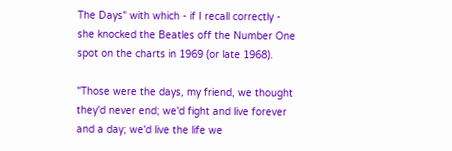The Days" with which - if I recall correctly - she knocked the Beatles off the Number One spot on the charts in 1969 (or late 1968).

"Those were the days, my friend, we thought they'd never end; we'd fight and live forever and a day; we'd live the life we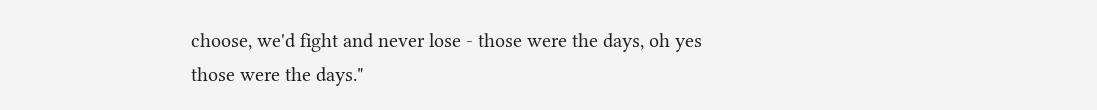choose, we'd fight and never lose - those were the days, oh yes those were the days."